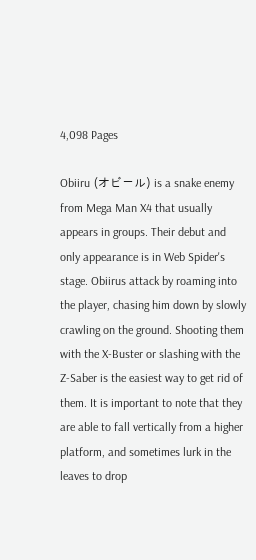4,098 Pages

Obiiru (オビール) is a snake enemy from Mega Man X4 that usually appears in groups. Their debut and only appearance is in Web Spider's stage. Obiirus attack by roaming into the player, chasing him down by slowly crawling on the ground. Shooting them with the X-Buster or slashing with the Z-Saber is the easiest way to get rid of them. It is important to note that they are able to fall vertically from a higher platform, and sometimes lurk in the leaves to drop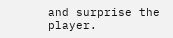and surprise the player.